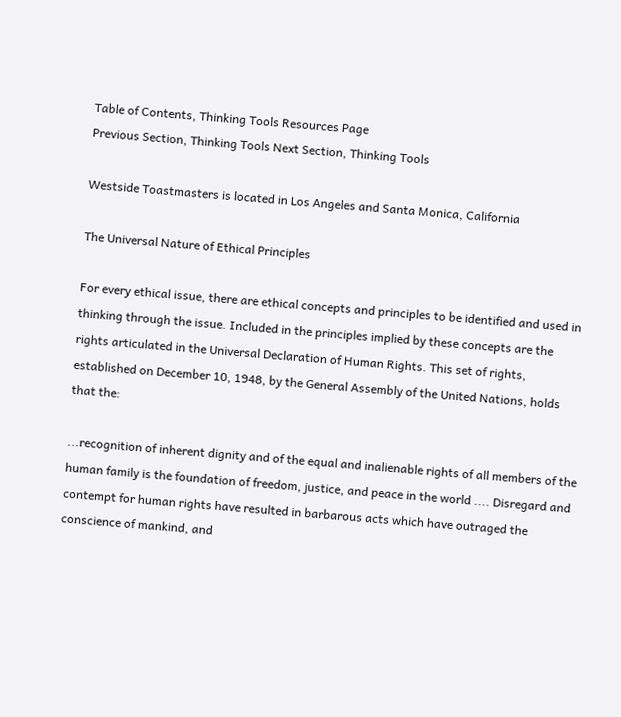Table of Contents, Thinking Tools Resources Page
Previous Section, Thinking Tools Next Section, Thinking Tools

Westside Toastmasters is located in Los Angeles and Santa Monica, California

The Universal Nature of Ethical Principles

For every ethical issue, there are ethical concepts and principles to be identified and used in thinking through the issue. Included in the principles implied by these concepts are the rights articulated in the Universal Declaration of Human Rights. This set of rights, established on December 10, 1948, by the General Assembly of the United Nations, holds that the:

...recognition of inherent dignity and of the equal and inalienable rights of all members of the human family is the foundation of freedom, justice, and peace in the world .... Disregard and contempt for human rights have resulted in barbarous acts which have outraged the conscience of mankind, and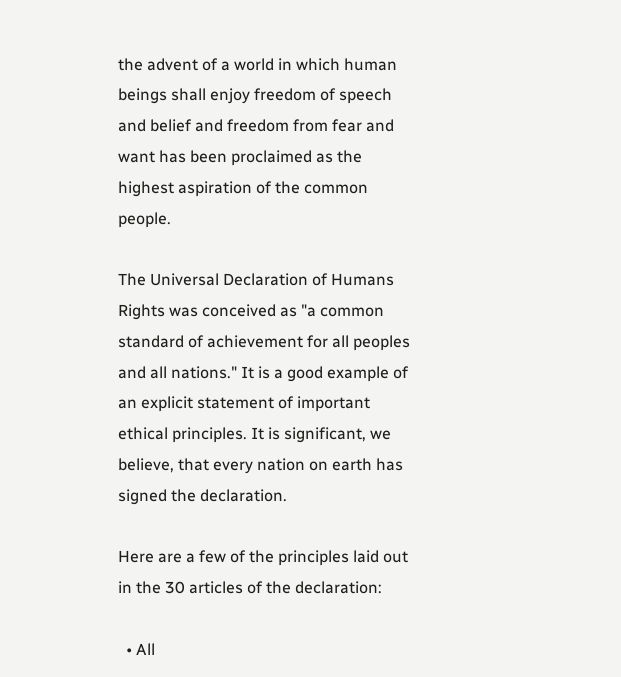the advent of a world in which human beings shall enjoy freedom of speech and belief and freedom from fear and want has been proclaimed as the highest aspiration of the common people.

The Universal Declaration of Humans Rights was conceived as "a common standard of achievement for all peoples and all nations." It is a good example of an explicit statement of important ethical principles. It is significant, we believe, that every nation on earth has signed the declaration.

Here are a few of the principles laid out in the 30 articles of the declaration:

  • All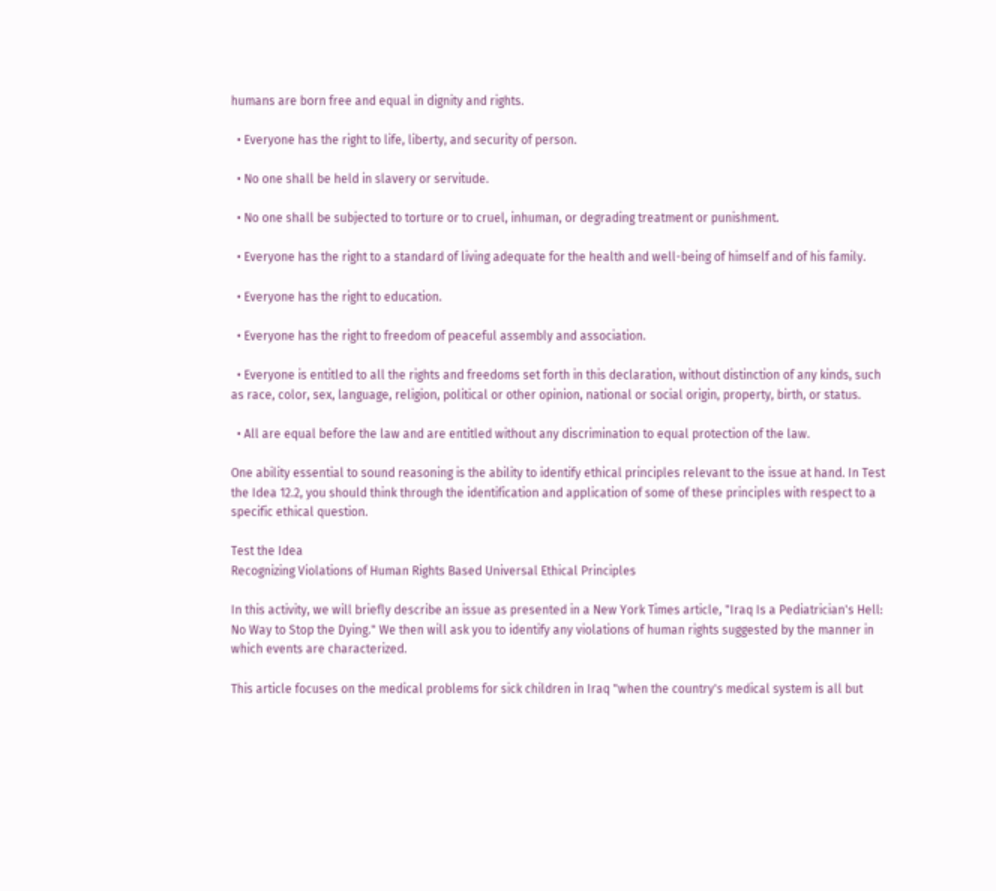humans are born free and equal in dignity and rights.

  • Everyone has the right to life, liberty, and security of person.

  • No one shall be held in slavery or servitude.

  • No one shall be subjected to torture or to cruel, inhuman, or degrading treatment or punishment.

  • Everyone has the right to a standard of living adequate for the health and well-being of himself and of his family.

  • Everyone has the right to education.

  • Everyone has the right to freedom of peaceful assembly and association.

  • Everyone is entitled to all the rights and freedoms set forth in this declaration, without distinction of any kinds, such as race, color, sex, language, religion, political or other opinion, national or social origin, property, birth, or status.

  • All are equal before the law and are entitled without any discrimination to equal protection of the law.

One ability essential to sound reasoning is the ability to identify ethical principles relevant to the issue at hand. In Test the Idea 12.2, you should think through the identification and application of some of these principles with respect to a specific ethical question.

Test the Idea
Recognizing Violations of Human Rights Based Universal Ethical Principles

In this activity, we will briefly describe an issue as presented in a New York Times article, "Iraq Is a Pediatrician's Hell: No Way to Stop the Dying." We then will ask you to identify any violations of human rights suggested by the manner in which events are characterized.

This article focuses on the medical problems for sick children in Iraq "when the country's medical system is all but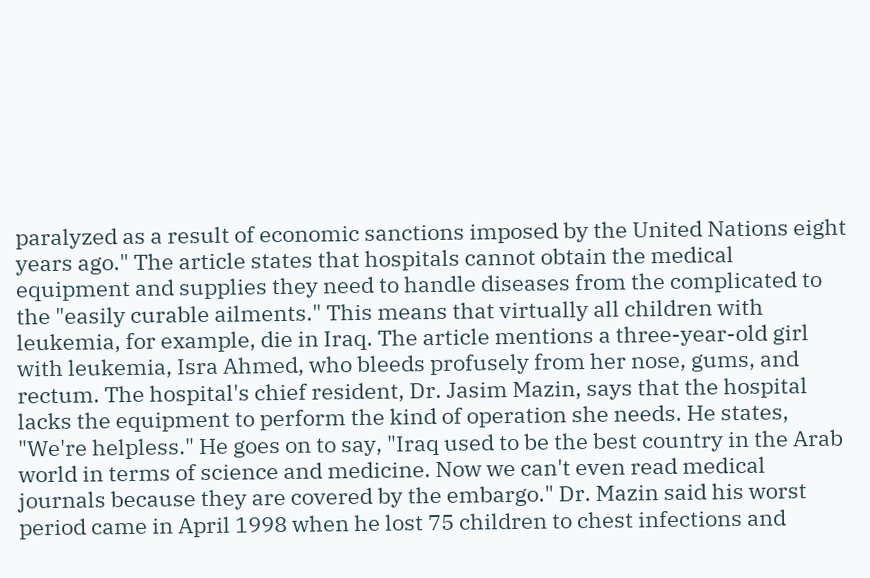paralyzed as a result of economic sanctions imposed by the United Nations eight years ago." The article states that hospitals cannot obtain the medical equipment and supplies they need to handle diseases from the complicated to the "easily curable ailments." This means that virtually all children with leukemia, for example, die in Iraq. The article mentions a three-year-old girl with leukemia, Isra Ahmed, who bleeds profusely from her nose, gums, and rectum. The hospital's chief resident, Dr. Jasim Mazin, says that the hospital lacks the equipment to perform the kind of operation she needs. He states, "We're helpless." He goes on to say, "Iraq used to be the best country in the Arab world in terms of science and medicine. Now we can't even read medical journals because they are covered by the embargo." Dr. Mazin said his worst period came in April 1998 when he lost 75 children to chest infections and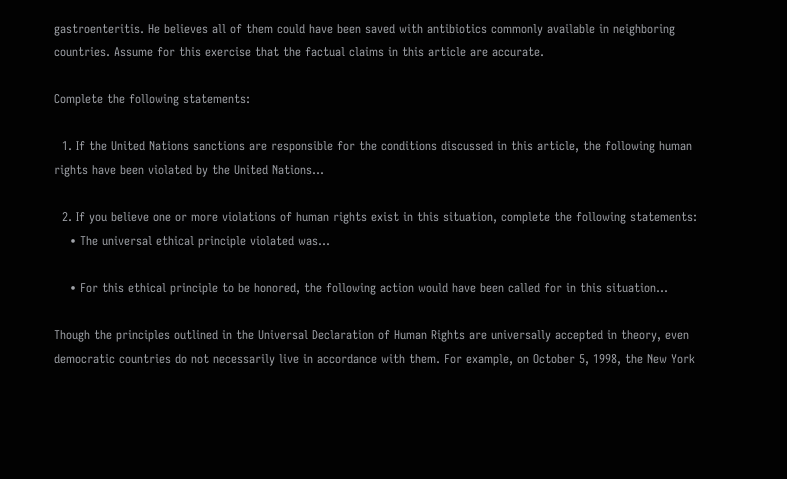gastroenteritis. He believes all of them could have been saved with antibiotics commonly available in neighboring countries. Assume for this exercise that the factual claims in this article are accurate.

Complete the following statements:

  1. If the United Nations sanctions are responsible for the conditions discussed in this article, the following human rights have been violated by the United Nations...

  2. If you believe one or more violations of human rights exist in this situation, complete the following statements:
    • The universal ethical principle violated was...

    • For this ethical principle to be honored, the following action would have been called for in this situation...

Though the principles outlined in the Universal Declaration of Human Rights are universally accepted in theory, even democratic countries do not necessarily live in accordance with them. For example, on October 5, 1998, the New York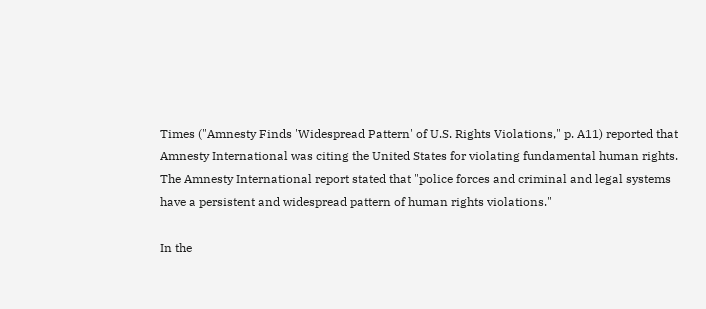Times ("Amnesty Finds 'Widespread Pattern' of U.S. Rights Violations," p. A11) reported that Amnesty International was citing the United States for violating fundamental human rights. The Amnesty International report stated that "police forces and criminal and legal systems have a persistent and widespread pattern of human rights violations."

In the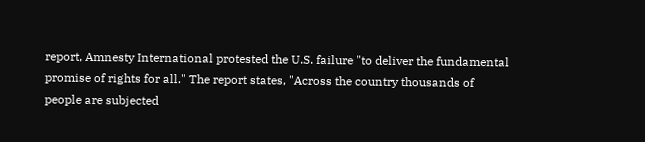report, Amnesty International protested the U.S. failure "to deliver the fundamental promise of rights for all." The report states, "Across the country thousands of people are subjected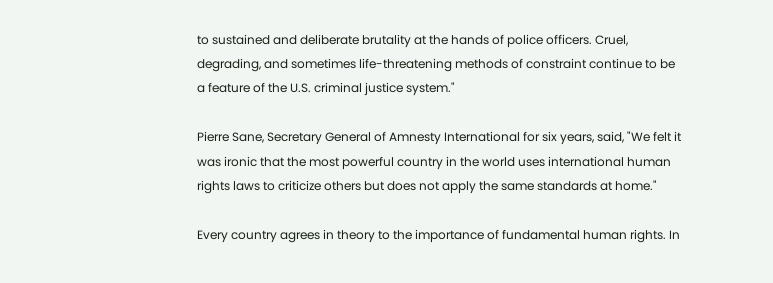to sustained and deliberate brutality at the hands of police officers. Cruel, degrading, and sometimes life-threatening methods of constraint continue to be a feature of the U.S. criminal justice system."

Pierre Sane, Secretary General of Amnesty International for six years, said, "We felt it was ironic that the most powerful country in the world uses international human rights laws to criticize others but does not apply the same standards at home."

Every country agrees in theory to the importance of fundamental human rights. In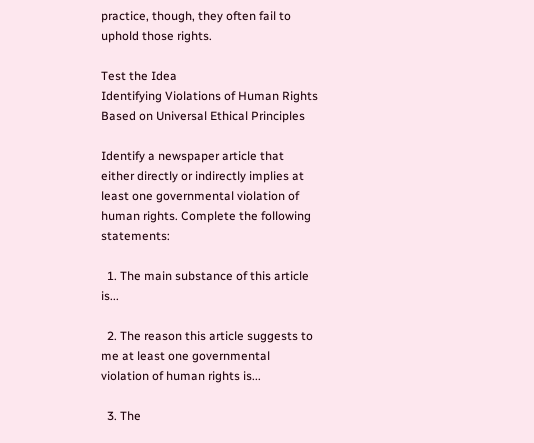practice, though, they often fail to uphold those rights.

Test the Idea
Identifying Violations of Human Rights Based on Universal Ethical Principles

Identify a newspaper article that either directly or indirectly implies at least one governmental violation of human rights. Complete the following statements:

  1. The main substance of this article is...

  2. The reason this article suggests to me at least one governmental violation of human rights is...

  3. The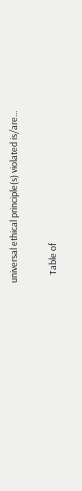universal ethical principle(s) violated is/are...

    Table of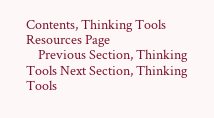Contents, Thinking Tools Resources Page
    Previous Section, Thinking Tools Next Section, Thinking Tools